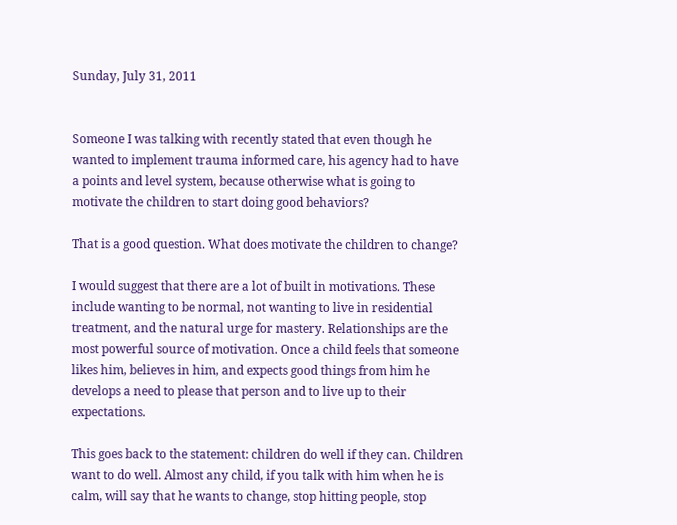Sunday, July 31, 2011


Someone I was talking with recently stated that even though he wanted to implement trauma informed care, his agency had to have a points and level system, because otherwise what is going to motivate the children to start doing good behaviors?

That is a good question. What does motivate the children to change?

I would suggest that there are a lot of built in motivations. These include wanting to be normal, not wanting to live in residential treatment, and the natural urge for mastery. Relationships are the most powerful source of motivation. Once a child feels that someone likes him, believes in him, and expects good things from him he develops a need to please that person and to live up to their expectations.

This goes back to the statement: children do well if they can. Children want to do well. Almost any child, if you talk with him when he is calm, will say that he wants to change, stop hitting people, stop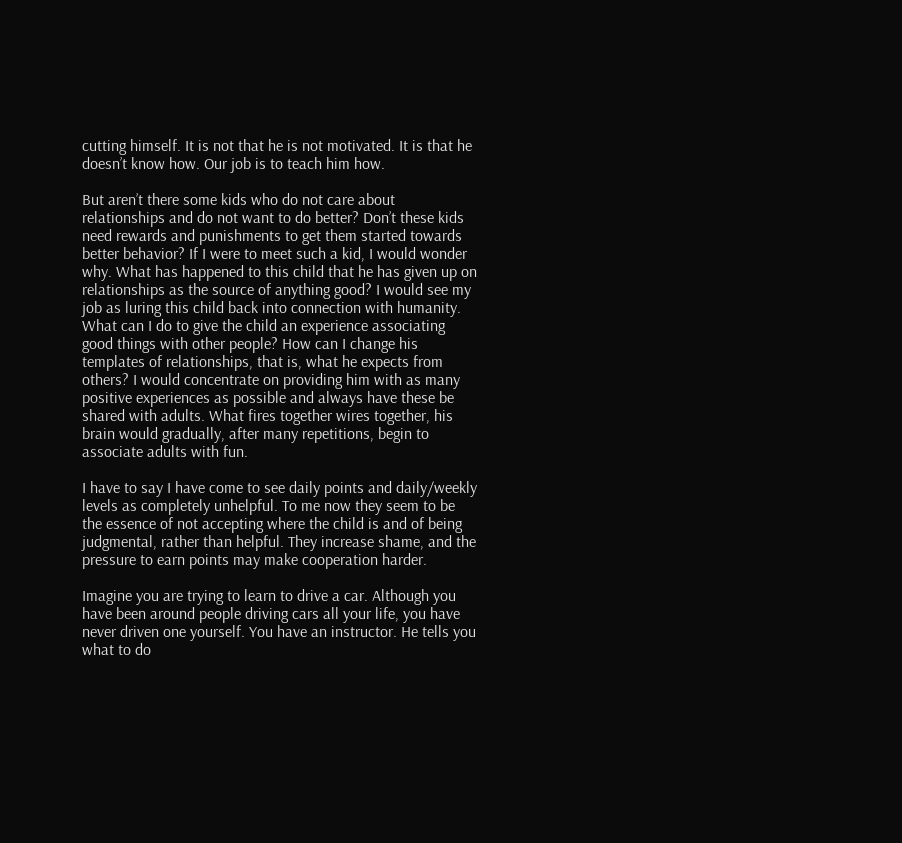cutting himself. It is not that he is not motivated. It is that he doesn’t know how. Our job is to teach him how.

But aren’t there some kids who do not care about relationships and do not want to do better? Don’t these kids need rewards and punishments to get them started towards better behavior? If I were to meet such a kid, I would wonder why. What has happened to this child that he has given up on relationships as the source of anything good? I would see my job as luring this child back into connection with humanity. What can I do to give the child an experience associating good things with other people? How can I change his templates of relationships, that is, what he expects from others? I would concentrate on providing him with as many positive experiences as possible and always have these be shared with adults. What fires together wires together, his brain would gradually, after many repetitions, begin to associate adults with fun.

I have to say I have come to see daily points and daily/weekly levels as completely unhelpful. To me now they seem to be the essence of not accepting where the child is and of being judgmental, rather than helpful. They increase shame, and the pressure to earn points may make cooperation harder.

Imagine you are trying to learn to drive a car. Although you have been around people driving cars all your life, you have never driven one yourself. You have an instructor. He tells you what to do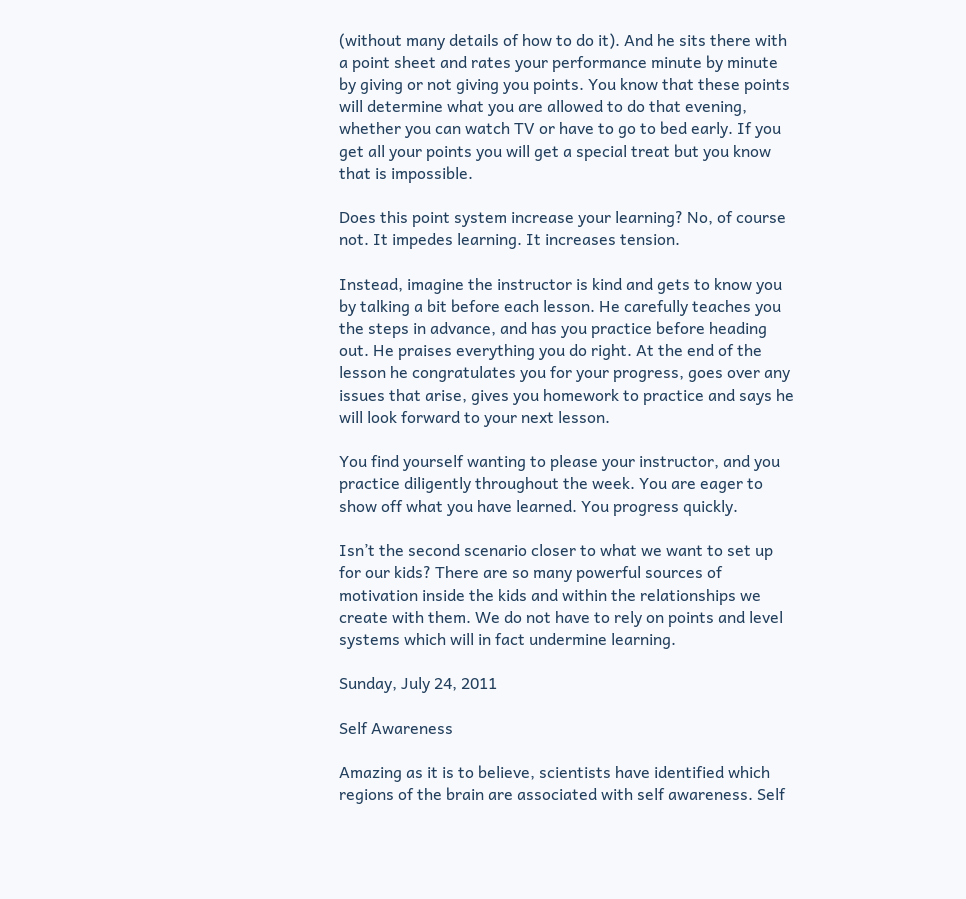(without many details of how to do it). And he sits there with a point sheet and rates your performance minute by minute by giving or not giving you points. You know that these points will determine what you are allowed to do that evening, whether you can watch TV or have to go to bed early. If you get all your points you will get a special treat but you know that is impossible.

Does this point system increase your learning? No, of course not. It impedes learning. It increases tension.

Instead, imagine the instructor is kind and gets to know you by talking a bit before each lesson. He carefully teaches you the steps in advance, and has you practice before heading out. He praises everything you do right. At the end of the lesson he congratulates you for your progress, goes over any issues that arise, gives you homework to practice and says he will look forward to your next lesson.

You find yourself wanting to please your instructor, and you practice diligently throughout the week. You are eager to show off what you have learned. You progress quickly.

Isn’t the second scenario closer to what we want to set up for our kids? There are so many powerful sources of motivation inside the kids and within the relationships we create with them. We do not have to rely on points and level systems which will in fact undermine learning.

Sunday, July 24, 2011

Self Awareness

Amazing as it is to believe, scientists have identified which regions of the brain are associated with self awareness. Self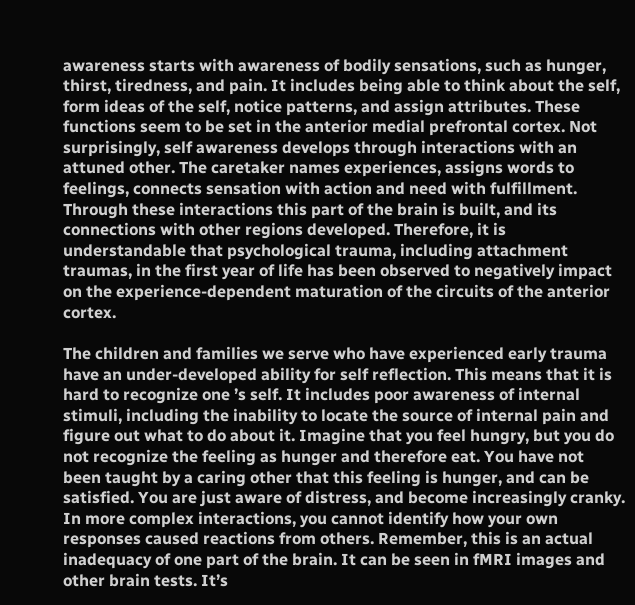awareness starts with awareness of bodily sensations, such as hunger, thirst, tiredness, and pain. It includes being able to think about the self, form ideas of the self, notice patterns, and assign attributes. These functions seem to be set in the anterior medial prefrontal cortex. Not surprisingly, self awareness develops through interactions with an attuned other. The caretaker names experiences, assigns words to feelings, connects sensation with action and need with fulfillment. Through these interactions this part of the brain is built, and its connections with other regions developed. Therefore, it is understandable that psychological trauma, including attachment traumas, in the first year of life has been observed to negatively impact on the experience-dependent maturation of the circuits of the anterior cortex.

The children and families we serve who have experienced early trauma have an under-developed ability for self reflection. This means that it is hard to recognize one ’s self. It includes poor awareness of internal stimuli, including the inability to locate the source of internal pain and figure out what to do about it. Imagine that you feel hungry, but you do not recognize the feeling as hunger and therefore eat. You have not been taught by a caring other that this feeling is hunger, and can be satisfied. You are just aware of distress, and become increasingly cranky. In more complex interactions, you cannot identify how your own responses caused reactions from others. Remember, this is an actual inadequacy of one part of the brain. It can be seen in fMRI images and other brain tests. It’s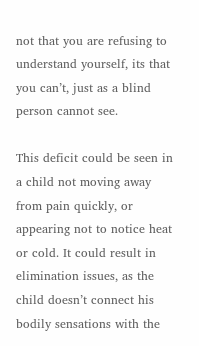not that you are refusing to understand yourself, its that you can’t, just as a blind person cannot see.

This deficit could be seen in a child not moving away from pain quickly, or appearing not to notice heat or cold. It could result in elimination issues, as the child doesn’t connect his bodily sensations with the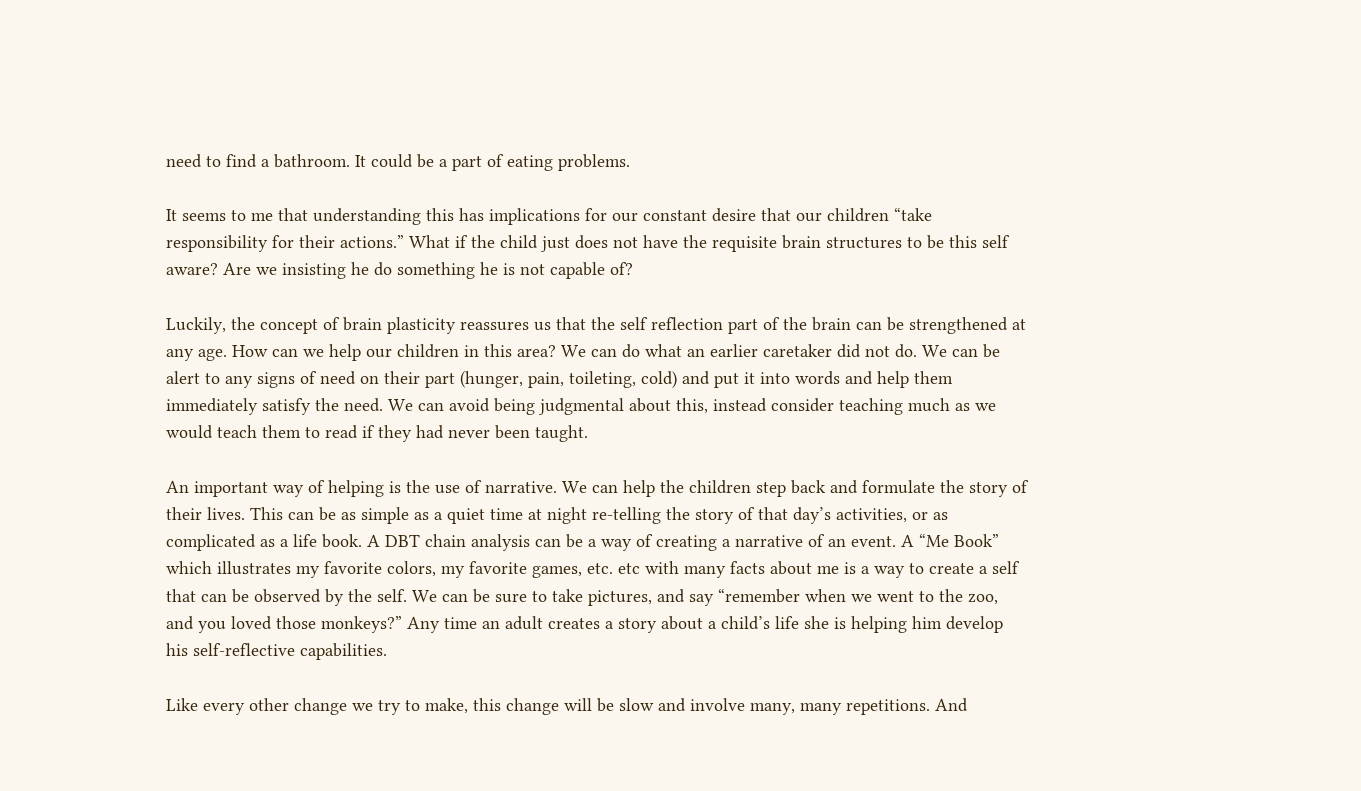need to find a bathroom. It could be a part of eating problems.

It seems to me that understanding this has implications for our constant desire that our children “take responsibility for their actions.” What if the child just does not have the requisite brain structures to be this self aware? Are we insisting he do something he is not capable of?

Luckily, the concept of brain plasticity reassures us that the self reflection part of the brain can be strengthened at any age. How can we help our children in this area? We can do what an earlier caretaker did not do. We can be alert to any signs of need on their part (hunger, pain, toileting, cold) and put it into words and help them immediately satisfy the need. We can avoid being judgmental about this, instead consider teaching much as we would teach them to read if they had never been taught.

An important way of helping is the use of narrative. We can help the children step back and formulate the story of their lives. This can be as simple as a quiet time at night re-telling the story of that day’s activities, or as complicated as a life book. A DBT chain analysis can be a way of creating a narrative of an event. A “Me Book” which illustrates my favorite colors, my favorite games, etc. etc with many facts about me is a way to create a self that can be observed by the self. We can be sure to take pictures, and say “remember when we went to the zoo, and you loved those monkeys?” Any time an adult creates a story about a child’s life she is helping him develop his self-reflective capabilities.

Like every other change we try to make, this change will be slow and involve many, many repetitions. And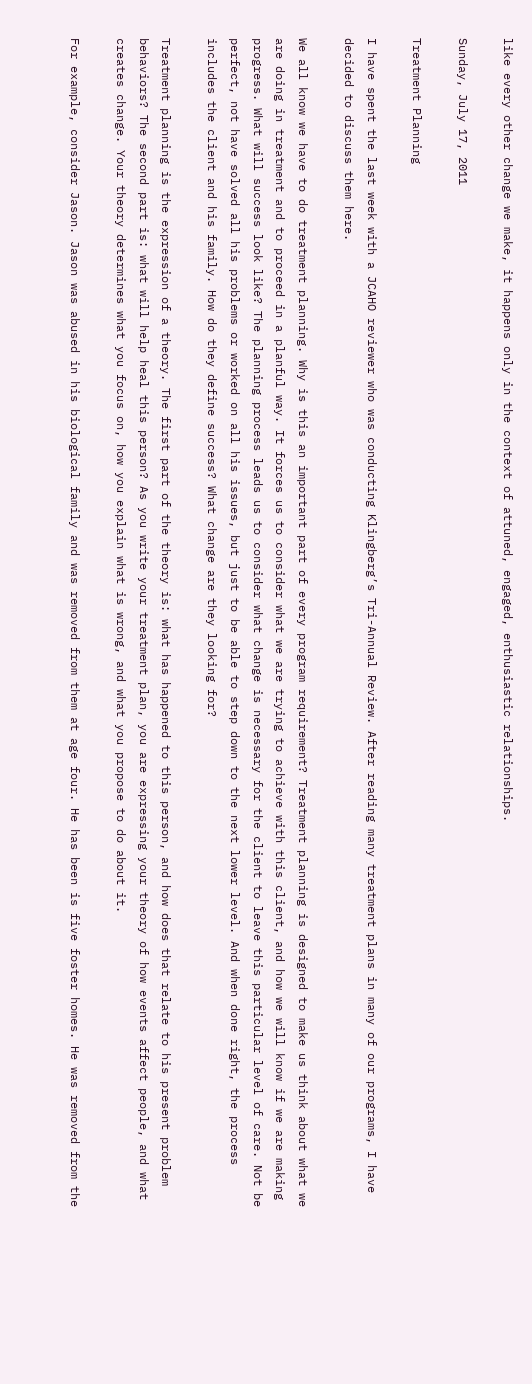like every other change we make, it happens only in the context of attuned, engaged, enthusiastic relationships.

Sunday, July 17, 2011

Treatment Planning

I have spent the last week with a JCAHO reviewer who was conducting Klingberg’s Tri-Annual Review. After reading many treatment plans in many of our programs, I have decided to discuss them here.

We all know we have to do treatment planning. Why is this an important part of every program requirement? Treatment planning is designed to make us think about what we are doing in treatment and to proceed in a planful way. It forces us to consider what we are trying to achieve with this client, and how we will know if we are making progress. What will success look like? The planning process leads us to consider what change is necessary for the client to leave this particular level of care. Not be perfect, not have solved all his problems or worked on all his issues, but just to be able to step down to the next lower level. And when done right, the process includes the client and his family. How do they define success? What change are they looking for?

Treatment planning is the expression of a theory. The first part of the theory is: what has happened to this person, and how does that relate to his present problem behaviors? The second part is: what will help heal this person? As you write your treatment plan, you are expressing your theory of how events affect people, and what creates change. Your theory determines what you focus on, how you explain what is wrong, and what you propose to do about it.

For example, consider Jason. Jason was abused in his biological family and was removed from them at age four. He has been is five foster homes. He was removed from the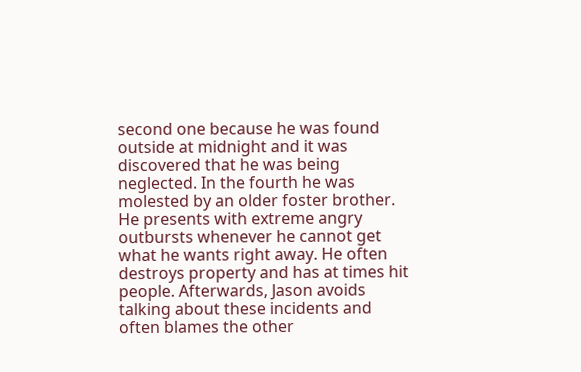second one because he was found outside at midnight and it was discovered that he was being neglected. In the fourth he was molested by an older foster brother. He presents with extreme angry outbursts whenever he cannot get what he wants right away. He often destroys property and has at times hit people. Afterwards, Jason avoids talking about these incidents and often blames the other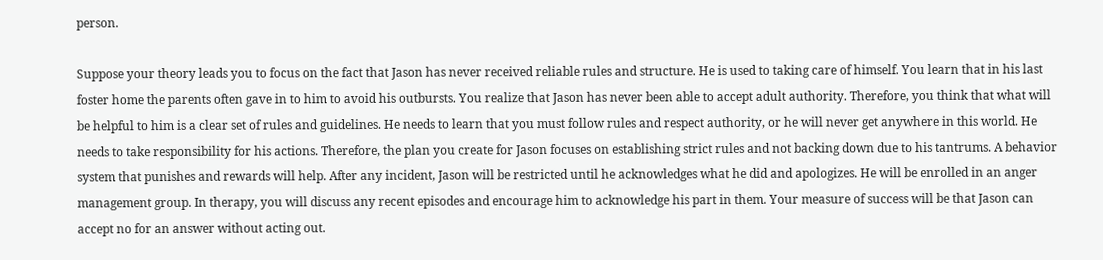person.

Suppose your theory leads you to focus on the fact that Jason has never received reliable rules and structure. He is used to taking care of himself. You learn that in his last foster home the parents often gave in to him to avoid his outbursts. You realize that Jason has never been able to accept adult authority. Therefore, you think that what will be helpful to him is a clear set of rules and guidelines. He needs to learn that you must follow rules and respect authority, or he will never get anywhere in this world. He needs to take responsibility for his actions. Therefore, the plan you create for Jason focuses on establishing strict rules and not backing down due to his tantrums. A behavior system that punishes and rewards will help. After any incident, Jason will be restricted until he acknowledges what he did and apologizes. He will be enrolled in an anger management group. In therapy, you will discuss any recent episodes and encourage him to acknowledge his part in them. Your measure of success will be that Jason can accept no for an answer without acting out.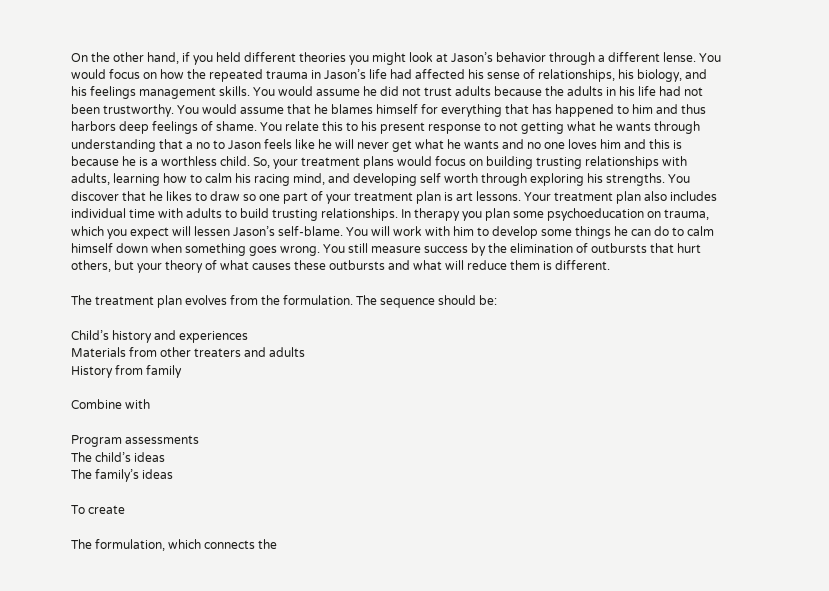On the other hand, if you held different theories you might look at Jason’s behavior through a different lense. You would focus on how the repeated trauma in Jason’s life had affected his sense of relationships, his biology, and his feelings management skills. You would assume he did not trust adults because the adults in his life had not been trustworthy. You would assume that he blames himself for everything that has happened to him and thus harbors deep feelings of shame. You relate this to his present response to not getting what he wants through understanding that a no to Jason feels like he will never get what he wants and no one loves him and this is because he is a worthless child. So, your treatment plans would focus on building trusting relationships with adults, learning how to calm his racing mind, and developing self worth through exploring his strengths. You discover that he likes to draw so one part of your treatment plan is art lessons. Your treatment plan also includes individual time with adults to build trusting relationships. In therapy you plan some psychoeducation on trauma, which you expect will lessen Jason’s self-blame. You will work with him to develop some things he can do to calm himself down when something goes wrong. You still measure success by the elimination of outbursts that hurt others, but your theory of what causes these outbursts and what will reduce them is different.

The treatment plan evolves from the formulation. The sequence should be:

Child’s history and experiences
Materials from other treaters and adults
History from family

Combine with

Program assessments
The child’s ideas
The family’s ideas

To create

The formulation, which connects the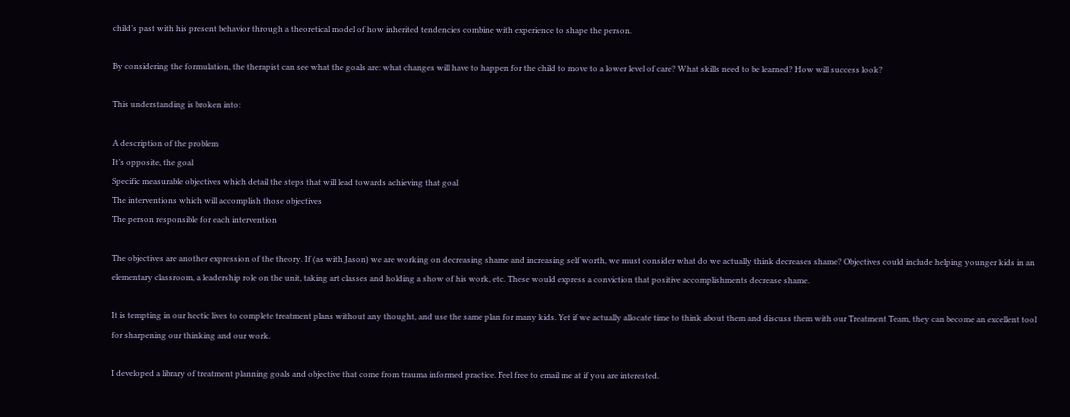child’s past with his present behavior through a theoretical model of how inherited tendencies combine with experience to shape the person.

By considering the formulation, the therapist can see what the goals are: what changes will have to happen for the child to move to a lower level of care? What skills need to be learned? How will success look?

This understanding is broken into:

A description of the problem
It’s opposite, the goal
Specific measurable objectives which detail the steps that will lead towards achieving that goal
The interventions which will accomplish those objectives
The person responsible for each intervention

The objectives are another expression of the theory. If (as with Jason) we are working on decreasing shame and increasing self worth, we must consider what do we actually think decreases shame? Objectives could include helping younger kids in an elementary classroom, a leadership role on the unit, taking art classes and holding a show of his work, etc. These would express a conviction that positive accomplishments decrease shame.

It is tempting in our hectic lives to complete treatment plans without any thought, and use the same plan for many kids. Yet if we actually allocate time to think about them and discuss them with our Treatment Team, they can become an excellent tool for sharpening our thinking and our work.

I developed a library of treatment planning goals and objective that come from trauma informed practice. Feel free to email me at if you are interested.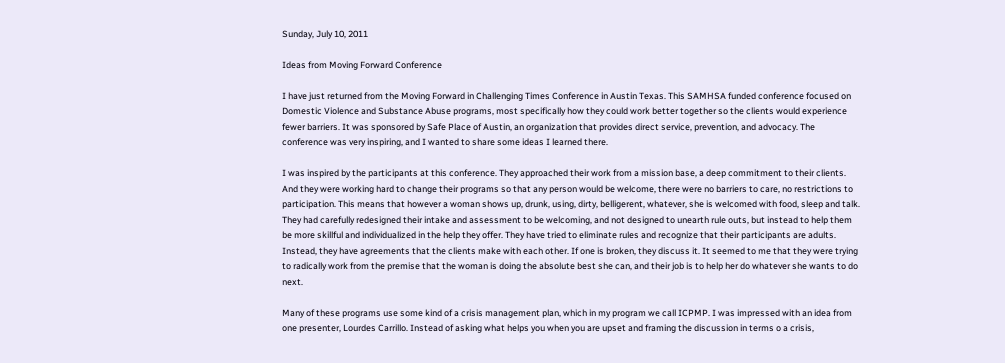Sunday, July 10, 2011

Ideas from Moving Forward Conference

I have just returned from the Moving Forward in Challenging Times Conference in Austin Texas. This SAMHSA funded conference focused on Domestic Violence and Substance Abuse programs, most specifically how they could work better together so the clients would experience fewer barriers. It was sponsored by Safe Place of Austin, an organization that provides direct service, prevention, and advocacy. The conference was very inspiring, and I wanted to share some ideas I learned there.

I was inspired by the participants at this conference. They approached their work from a mission base, a deep commitment to their clients. And they were working hard to change their programs so that any person would be welcome, there were no barriers to care, no restrictions to participation. This means that however a woman shows up, drunk, using, dirty, belligerent, whatever, she is welcomed with food, sleep and talk. They had carefully redesigned their intake and assessment to be welcoming, and not designed to unearth rule outs, but instead to help them be more skillful and individualized in the help they offer. They have tried to eliminate rules and recognize that their participants are adults. Instead, they have agreements that the clients make with each other. If one is broken, they discuss it. It seemed to me that they were trying to radically work from the premise that the woman is doing the absolute best she can, and their job is to help her do whatever she wants to do next.

Many of these programs use some kind of a crisis management plan, which in my program we call ICPMP. I was impressed with an idea from one presenter, Lourdes Carrillo. Instead of asking what helps you when you are upset and framing the discussion in terms o a crisis,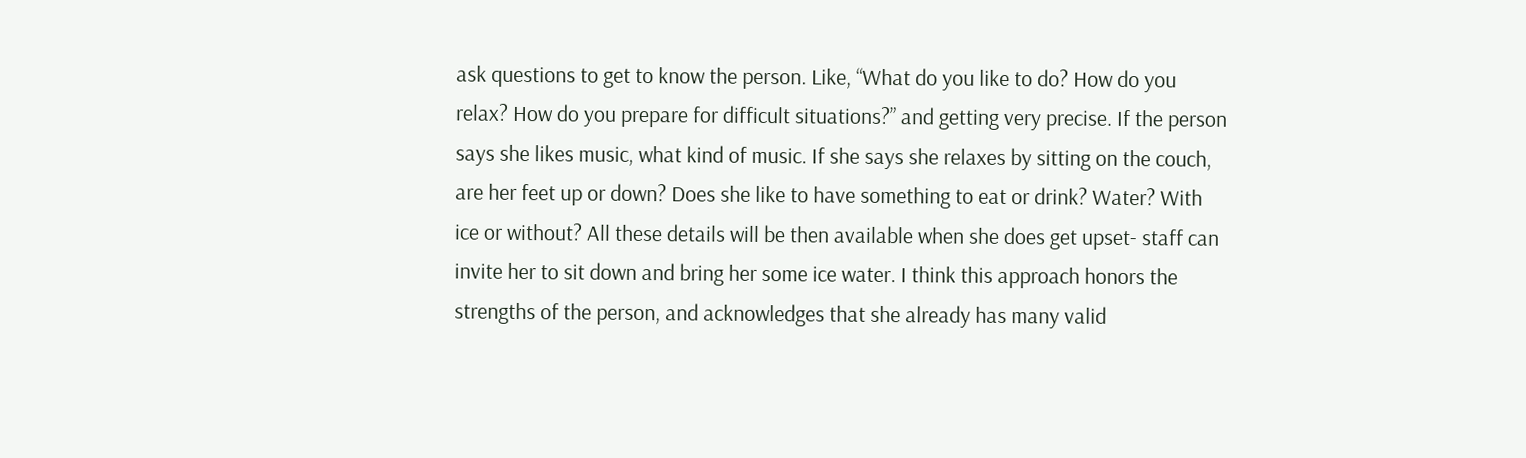ask questions to get to know the person. Like, “What do you like to do? How do you relax? How do you prepare for difficult situations?” and getting very precise. If the person says she likes music, what kind of music. If she says she relaxes by sitting on the couch, are her feet up or down? Does she like to have something to eat or drink? Water? With ice or without? All these details will be then available when she does get upset- staff can invite her to sit down and bring her some ice water. I think this approach honors the strengths of the person, and acknowledges that she already has many valid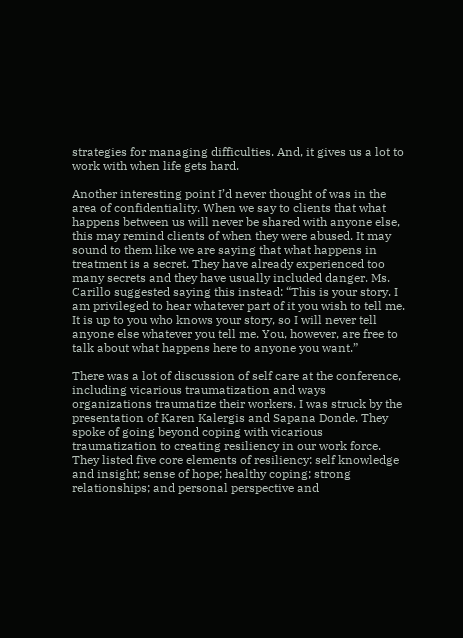strategies for managing difficulties. And, it gives us a lot to work with when life gets hard.

Another interesting point I’d never thought of was in the area of confidentiality. When we say to clients that what happens between us will never be shared with anyone else, this may remind clients of when they were abused. It may sound to them like we are saying that what happens in treatment is a secret. They have already experienced too many secrets and they have usually included danger. Ms. Carillo suggested saying this instead: “This is your story. I am privileged to hear whatever part of it you wish to tell me. It is up to you who knows your story, so I will never tell anyone else whatever you tell me. You, however, are free to talk about what happens here to anyone you want.”

There was a lot of discussion of self care at the conference, including vicarious traumatization and ways organizations traumatize their workers. I was struck by the presentation of Karen Kalergis and Sapana Donde. They spoke of going beyond coping with vicarious traumatization to creating resiliency in our work force. They listed five core elements of resiliency: self knowledge and insight; sense of hope; healthy coping; strong relationships; and personal perspective and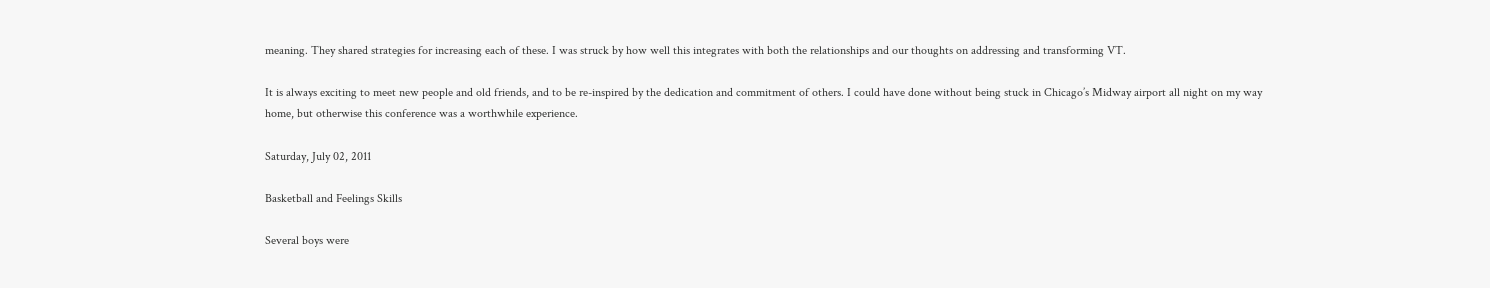meaning. They shared strategies for increasing each of these. I was struck by how well this integrates with both the relationships and our thoughts on addressing and transforming VT.

It is always exciting to meet new people and old friends, and to be re-inspired by the dedication and commitment of others. I could have done without being stuck in Chicago’s Midway airport all night on my way home, but otherwise this conference was a worthwhile experience.

Saturday, July 02, 2011

Basketball and Feelings Skills

Several boys were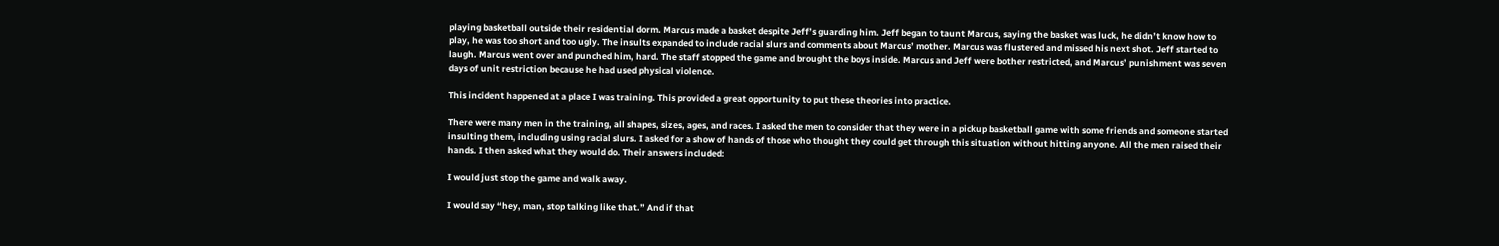playing basketball outside their residential dorm. Marcus made a basket despite Jeff’s guarding him. Jeff began to taunt Marcus, saying the basket was luck, he didn’t know how to play, he was too short and too ugly. The insults expanded to include racial slurs and comments about Marcus’ mother. Marcus was flustered and missed his next shot. Jeff started to laugh. Marcus went over and punched him, hard. The staff stopped the game and brought the boys inside. Marcus and Jeff were bother restricted, and Marcus’ punishment was seven days of unit restriction because he had used physical violence.

This incident happened at a place I was training. This provided a great opportunity to put these theories into practice.

There were many men in the training, all shapes, sizes, ages, and races. I asked the men to consider that they were in a pickup basketball game with some friends and someone started insulting them, including using racial slurs. I asked for a show of hands of those who thought they could get through this situation without hitting anyone. All the men raised their hands. I then asked what they would do. Their answers included:

I would just stop the game and walk away.

I would say “hey, man, stop talking like that.” And if that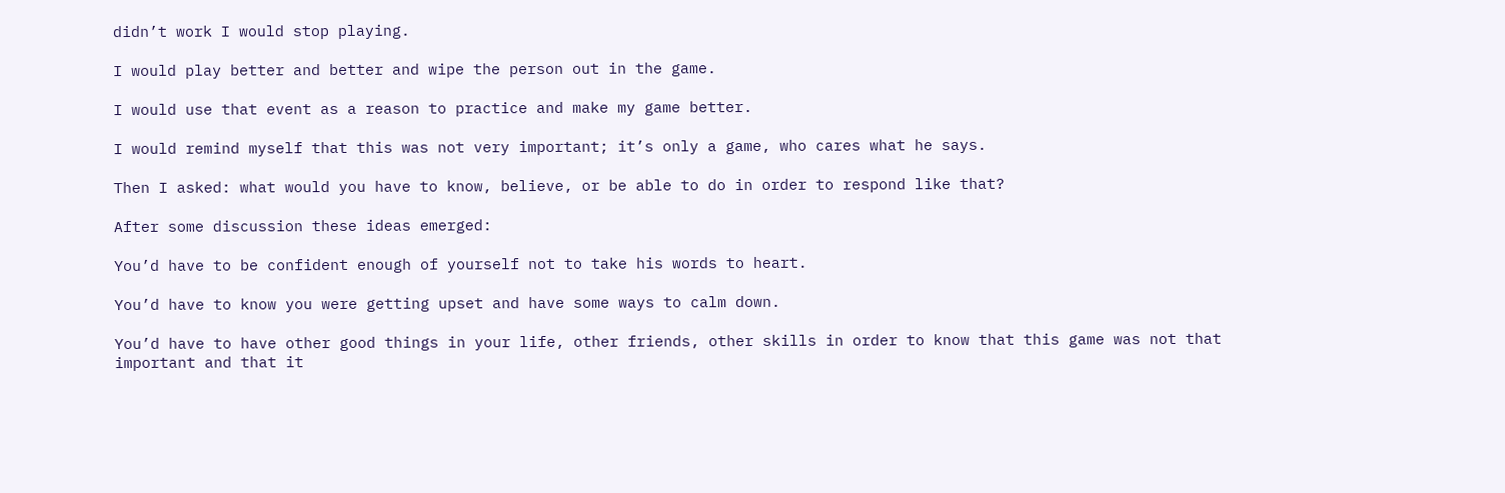didn’t work I would stop playing.

I would play better and better and wipe the person out in the game.

I would use that event as a reason to practice and make my game better.

I would remind myself that this was not very important; it’s only a game, who cares what he says.

Then I asked: what would you have to know, believe, or be able to do in order to respond like that?

After some discussion these ideas emerged:

You’d have to be confident enough of yourself not to take his words to heart.

You’d have to know you were getting upset and have some ways to calm down.

You’d have to have other good things in your life, other friends, other skills in order to know that this game was not that important and that it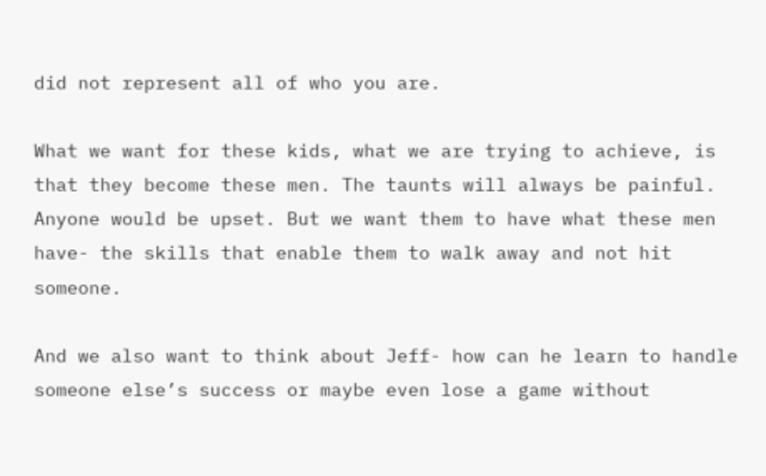did not represent all of who you are.

What we want for these kids, what we are trying to achieve, is that they become these men. The taunts will always be painful. Anyone would be upset. But we want them to have what these men have- the skills that enable them to walk away and not hit someone.

And we also want to think about Jeff- how can he learn to handle someone else’s success or maybe even lose a game without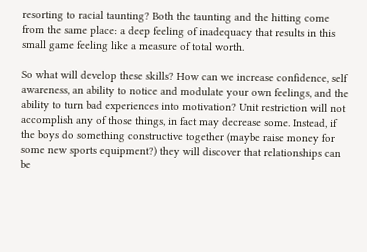resorting to racial taunting? Both the taunting and the hitting come from the same place: a deep feeling of inadequacy that results in this small game feeling like a measure of total worth.

So what will develop these skills? How can we increase confidence, self awareness, an ability to notice and modulate your own feelings, and the ability to turn bad experiences into motivation? Unit restriction will not accomplish any of those things, in fact may decrease some. Instead, if the boys do something constructive together (maybe raise money for some new sports equipment?) they will discover that relationships can be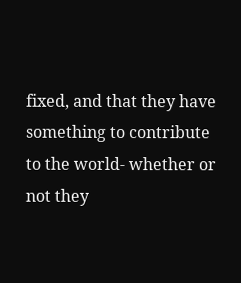fixed, and that they have something to contribute to the world- whether or not they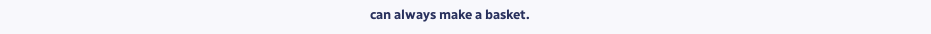can always make a basket.